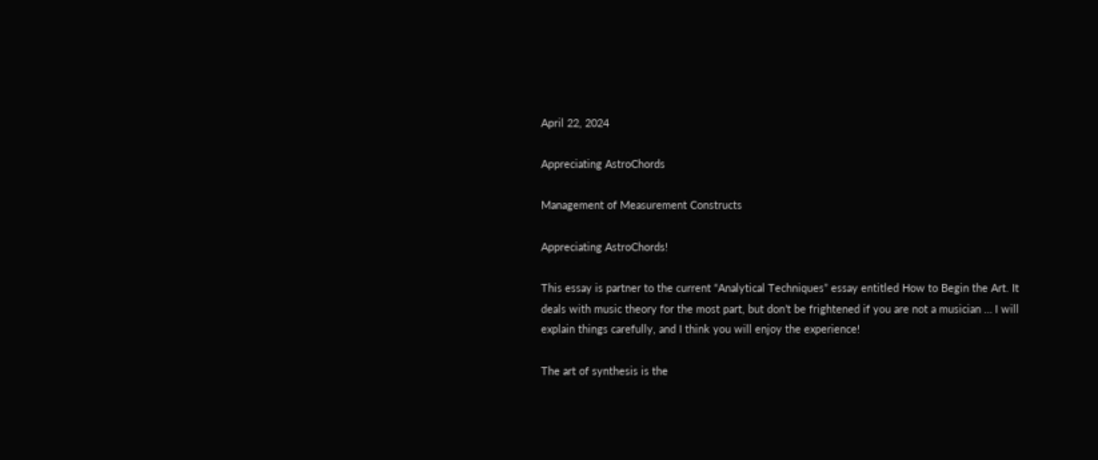April 22, 2024

Appreciating AstroChords

Management of Measurement Constructs

Appreciating AstroChords!

This essay is partner to the current “Analytical Techniques” essay entitled How to Begin the Art. It deals with music theory for the most part, but don’t be frightened if you are not a musician … I will explain things carefully, and I think you will enjoy the experience!

The art of synthesis is the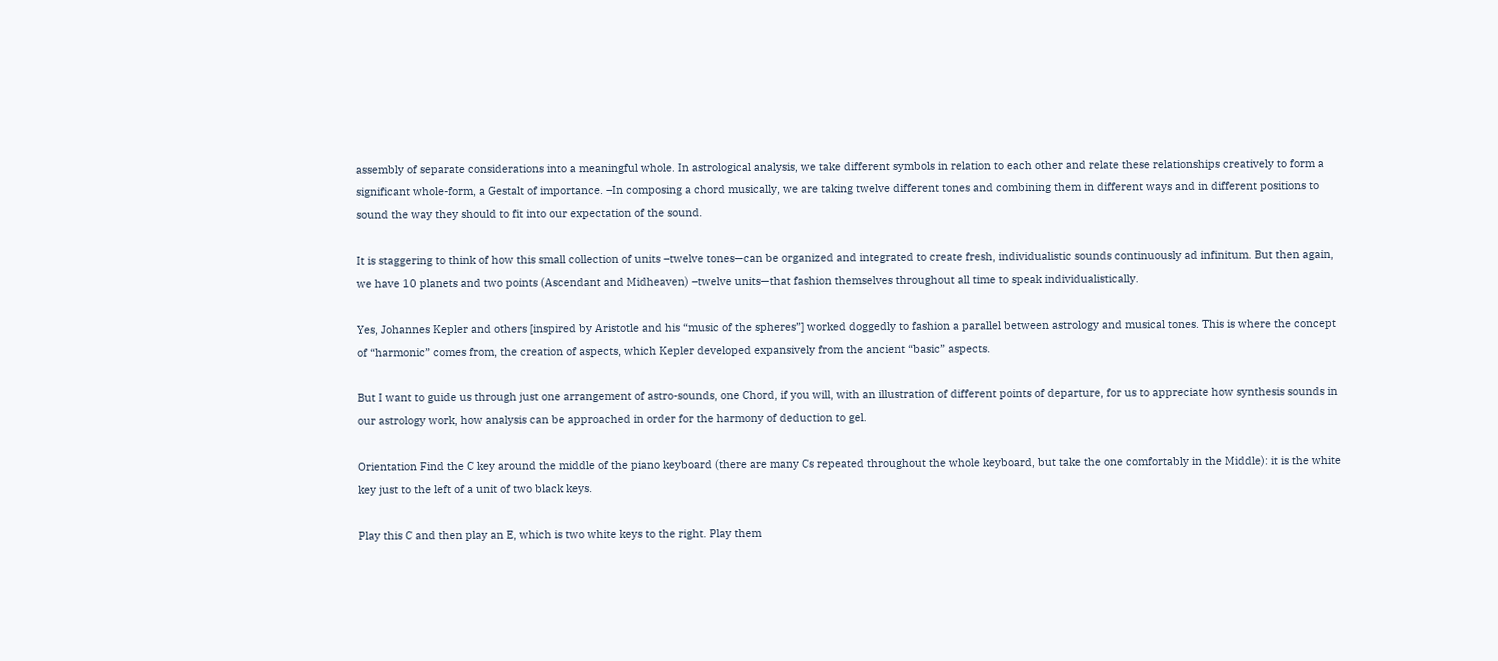assembly of separate considerations into a meaningful whole. In astrological analysis, we take different symbols in relation to each other and relate these relationships creatively to form a significant whole-form, a Gestalt of importance. –In composing a chord musically, we are taking twelve different tones and combining them in different ways and in different positions to sound the way they should to fit into our expectation of the sound.

It is staggering to think of how this small collection of units –twelve tones—can be organized and integrated to create fresh, individualistic sounds continuously ad infinitum. But then again, we have 10 planets and two points (Ascendant and Midheaven) –twelve units—that fashion themselves throughout all time to speak individualistically.

Yes, Johannes Kepler and others [inspired by Aristotle and his “music of the spheres”] worked doggedly to fashion a parallel between astrology and musical tones. This is where the concept of “harmonic” comes from, the creation of aspects, which Kepler developed expansively from the ancient “basic” aspects.

But I want to guide us through just one arrangement of astro-sounds, one Chord, if you will, with an illustration of different points of departure, for us to appreciate how synthesis sounds in our astrology work, how analysis can be approached in order for the harmony of deduction to gel.

Orientation Find the C key around the middle of the piano keyboard (there are many Cs repeated throughout the whole keyboard, but take the one comfortably in the Middle): it is the white key just to the left of a unit of two black keys.

Play this C and then play an E, which is two white keys to the right. Play them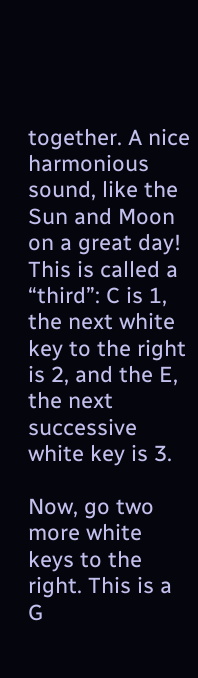together. A nice harmonious sound, like the Sun and Moon on a great day! This is called a “third”: C is 1, the next white key to the right is 2, and the E, the next successive white key is 3.

Now, go two more white keys to the right. This is a G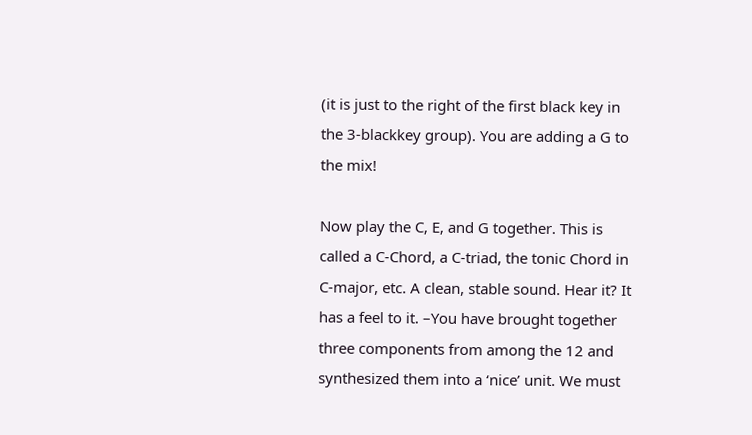(it is just to the right of the first black key in the 3-blackkey group). You are adding a G to the mix!

Now play the C, E, and G together. This is called a C-Chord, a C-triad, the tonic Chord in C-major, etc. A clean, stable sound. Hear it? It has a feel to it. –You have brought together three components from among the 12 and synthesized them into a ‘nice’ unit. We must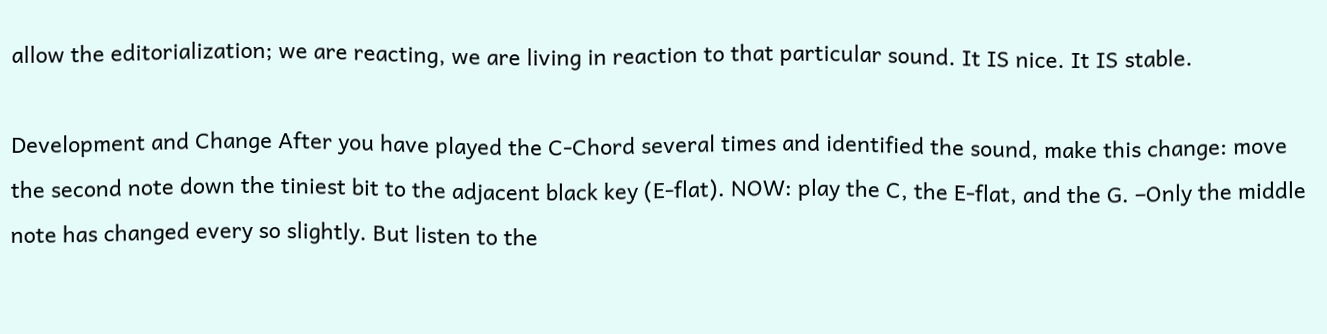allow the editorialization; we are reacting, we are living in reaction to that particular sound. It IS nice. It IS stable.

Development and Change After you have played the C-Chord several times and identified the sound, make this change: move the second note down the tiniest bit to the adjacent black key (E-flat). NOW: play the C, the E-flat, and the G. –Only the middle note has changed every so slightly. But listen to the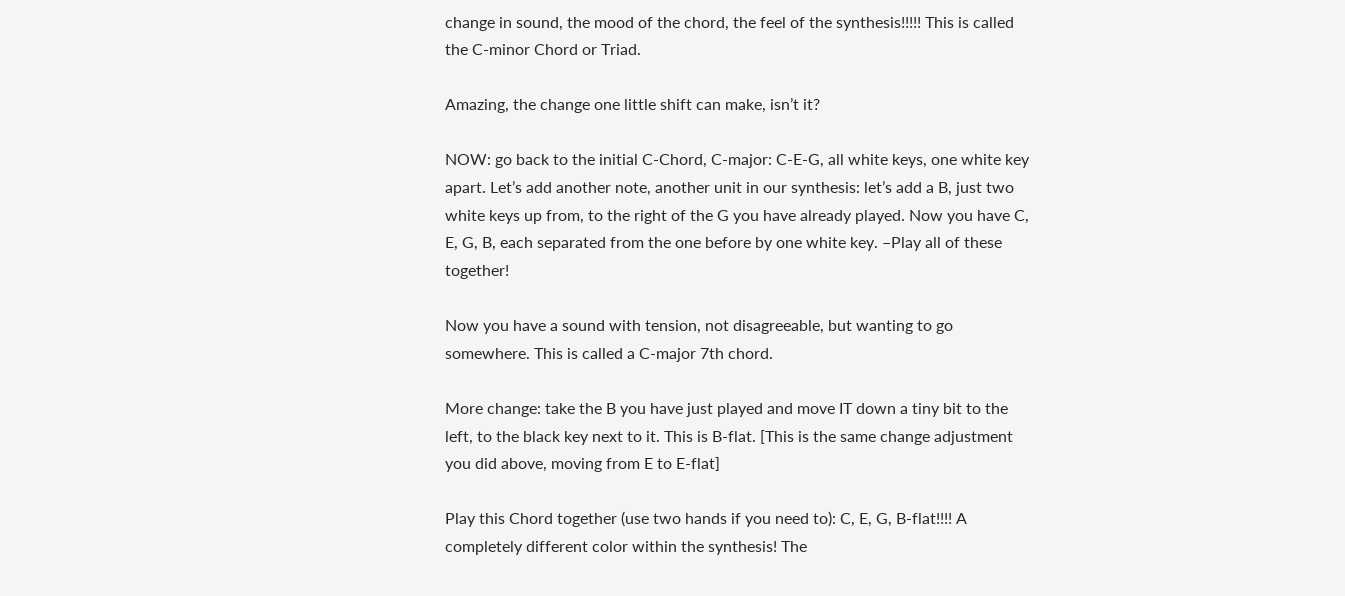change in sound, the mood of the chord, the feel of the synthesis!!!!! This is called the C-minor Chord or Triad.

Amazing, the change one little shift can make, isn’t it?

NOW: go back to the initial C-Chord, C-major: C-E-G, all white keys, one white key apart. Let’s add another note, another unit in our synthesis: let’s add a B, just two white keys up from, to the right of the G you have already played. Now you have C, E, G, B, each separated from the one before by one white key. –Play all of these together!

Now you have a sound with tension, not disagreeable, but wanting to go somewhere. This is called a C-major 7th chord.

More change: take the B you have just played and move IT down a tiny bit to the left, to the black key next to it. This is B-flat. [This is the same change adjustment you did above, moving from E to E-flat]

Play this Chord together (use two hands if you need to): C, E, G, B-flat!!!! A completely different color within the synthesis! The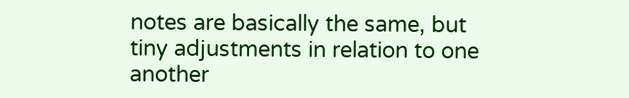notes are basically the same, but tiny adjustments in relation to one another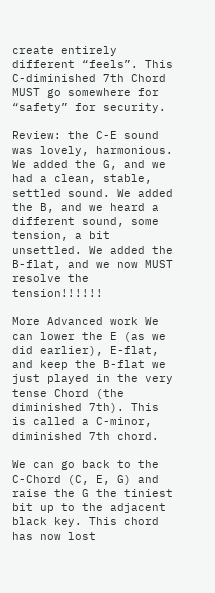create entirely different “feels”. This C-diminished 7th Chord MUST go somewhere for “safety” for security.

Review: the C-E sound was lovely, harmonious. We added the G, and we had a clean, stable, settled sound. We added the B, and we heard a different sound, some tension, a bit unsettled. We added the B-flat, and we now MUST resolve the tension!!!!!!

More Advanced work We can lower the E (as we did earlier), E-flat, and keep the B-flat we just played in the very tense Chord (the diminished 7th). This is called a C-minor, diminished 7th chord.

We can go back to the C-Chord (C, E, G) and raise the G the tiniest bit up to the adjacent black key. This chord has now lost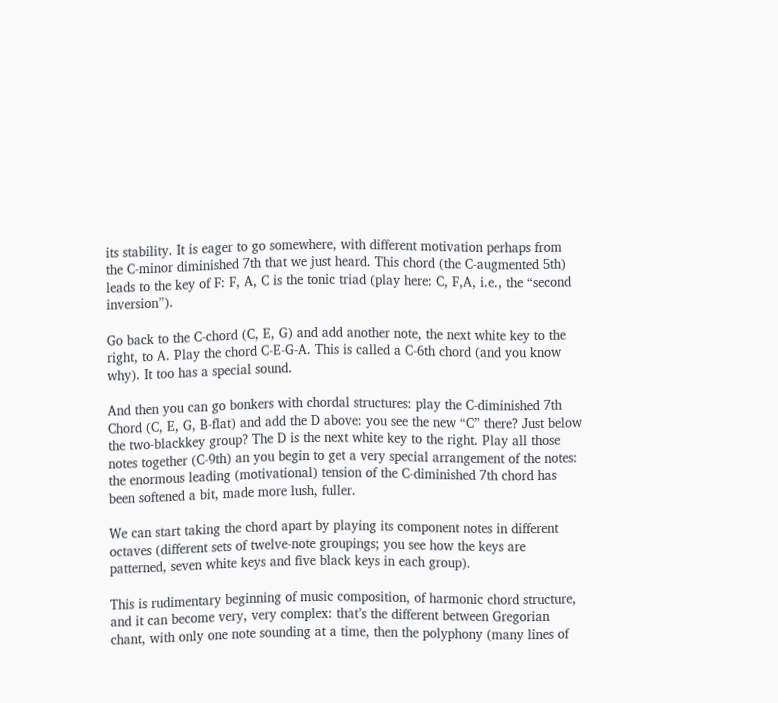its stability. It is eager to go somewhere, with different motivation perhaps from the C-minor diminished 7th that we just heard. This chord (the C-augmented 5th) leads to the key of F: F, A, C is the tonic triad (play here: C, F,A, i.e., the “second inversion”).

Go back to the C-chord (C, E, G) and add another note, the next white key to the right, to A. Play the chord C-E-G-A. This is called a C-6th chord (and you know why). It too has a special sound.

And then you can go bonkers with chordal structures: play the C-diminished 7th Chord (C, E, G, B-flat) and add the D above: you see the new “C” there? Just below the two-blackkey group? The D is the next white key to the right. Play all those notes together (C-9th) an you begin to get a very special arrangement of the notes: the enormous leading (motivational) tension of the C-diminished 7th chord has been softened a bit, made more lush, fuller.

We can start taking the chord apart by playing its component notes in different octaves (different sets of twelve-note groupings; you see how the keys are patterned, seven white keys and five black keys in each group).

This is rudimentary beginning of music composition, of harmonic chord structure, and it can become very, very complex: that’s the different between Gregorian chant, with only one note sounding at a time, then the polyphony (many lines of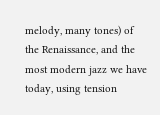melody, many tones) of the Renaissance, and the most modern jazz we have today, using tension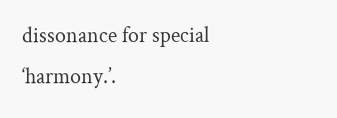dissonance for special ‘harmony.’.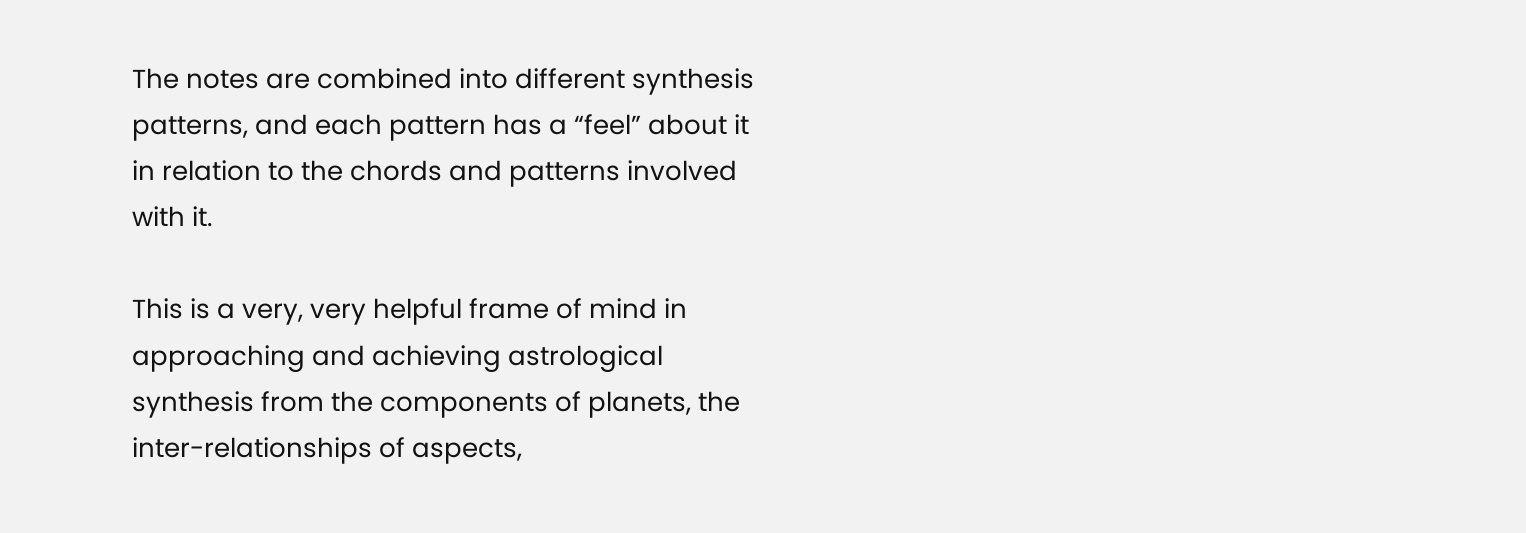The notes are combined into different synthesis patterns, and each pattern has a “feel” about it in relation to the chords and patterns involved with it.

This is a very, very helpful frame of mind in approaching and achieving astrological synthesis from the components of planets, the inter-relationships of aspects,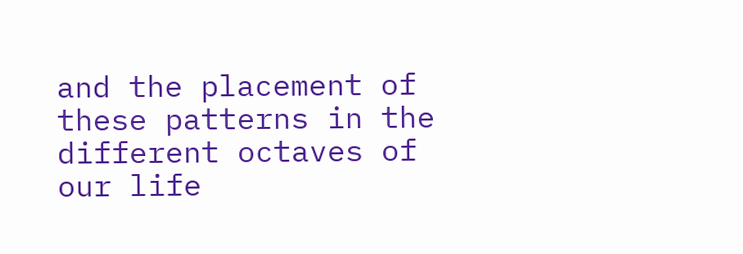and the placement of these patterns in the different octaves of our life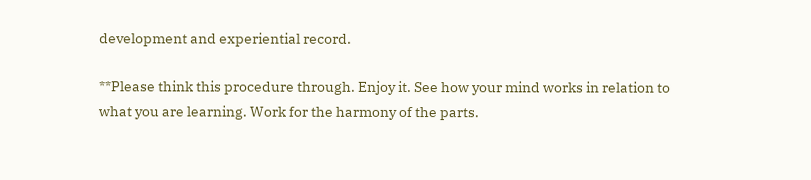development and experiential record.

**Please think this procedure through. Enjoy it. See how your mind works in relation to what you are learning. Work for the harmony of the parts.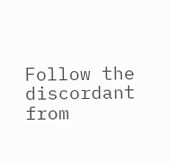Follow the discordant from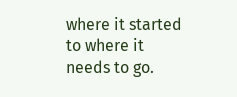where it started to where it needs to go.